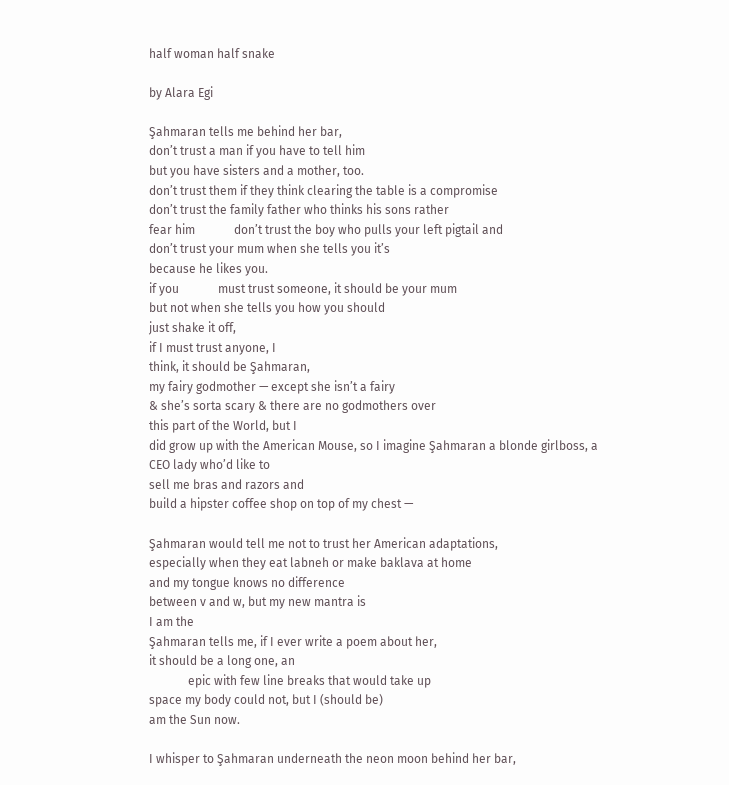half woman half snake

by Alara Egi

Şahmaran tells me behind her bar,
don’t trust a man if you have to tell him
but you have sisters and a mother, too.
don’t trust them if they think clearing the table is a compromise
don’t trust the family father who thinks his sons rather
fear him             don’t trust the boy who pulls your left pigtail and
don’t trust your mum when she tells you it’s
because he likes you.
if you             must trust someone, it should be your mum
but not when she tells you how you should
just shake it off,
if I must trust anyone, I
think, it should be Şahmaran,
my fairy godmother — except she isn’t a fairy
& she’s sorta scary & there are no godmothers over
this part of the World, but I
did grow up with the American Mouse, so I imagine Şahmaran a blonde girlboss, a CEO lady who’d like to
sell me bras and razors and
build a hipster coffee shop on top of my chest —

Şahmaran would tell me not to trust her American adaptations,
especially when they eat labneh or make baklava at home
and my tongue knows no difference
between v and w, but my new mantra is
I am the
Şahmaran tells me, if I ever write a poem about her,
it should be a long one, an
             epic with few line breaks that would take up
space my body could not, but I (should be)
am the Sun now.

I whisper to Şahmaran underneath the neon moon behind her bar,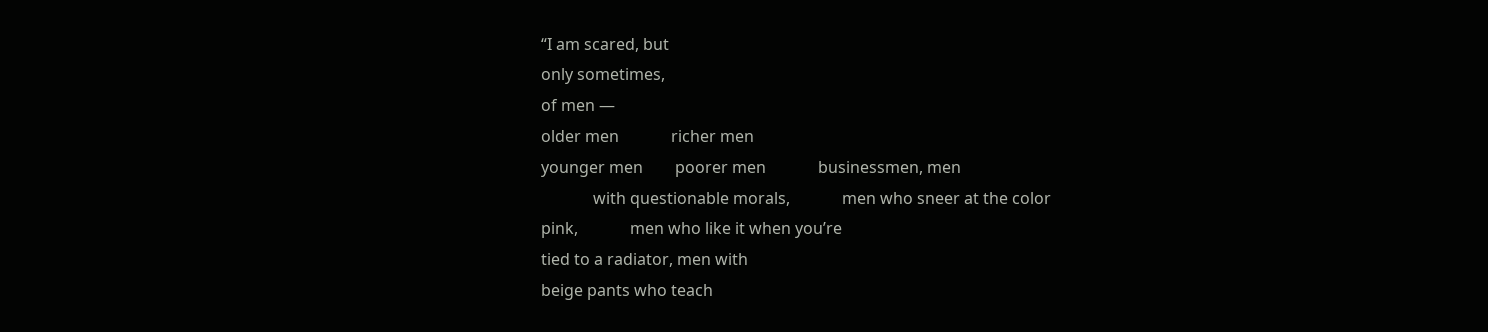“I am scared, but
only sometimes,
of men —
older men             richer men
younger men        poorer men             businessmen, men
             with questionable morals,             men who sneer at the color
pink,             men who like it when you’re
tied to a radiator, men with
beige pants who teach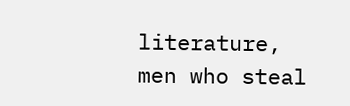literature,
men who steal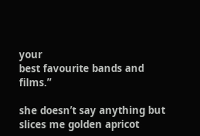your
best favourite bands and films.”

she doesn’t say anything but
slices me golden apricot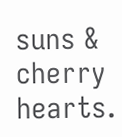suns &
cherry hearts.